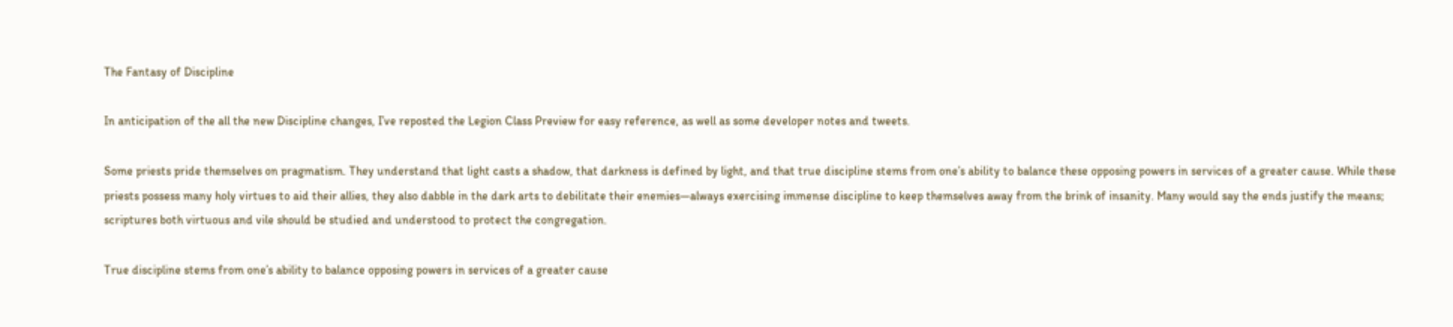The Fantasy of Discipline

In anticipation of the all the new Discipline changes, I’ve reposted the Legion Class Preview for easy reference, as well as some developer notes and tweets.

Some priests pride themselves on pragmatism. They understand that light casts a shadow, that darkness is defined by light, and that true discipline stems from one’s ability to balance these opposing powers in services of a greater cause. While these priests possess many holy virtues to aid their allies, they also dabble in the dark arts to debilitate their enemies—always exercising immense discipline to keep themselves away from the brink of insanity. Many would say the ends justify the means; scriptures both virtuous and vile should be studied and understood to protect the congregation.

True discipline stems from one’s ability to balance opposing powers in services of a greater cause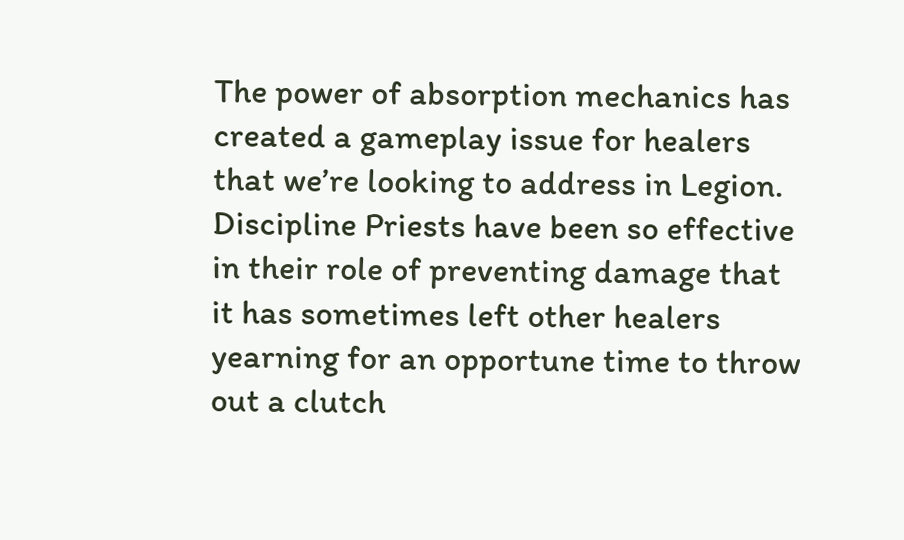The power of absorption mechanics has created a gameplay issue for healers that we’re looking to address in Legion. Discipline Priests have been so effective in their role of preventing damage that it has sometimes left other healers yearning for an opportune time to throw out a clutch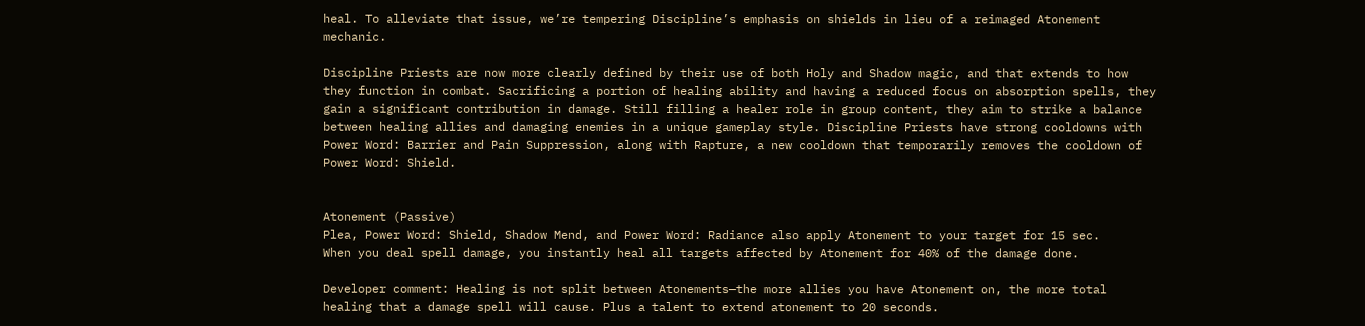heal. To alleviate that issue, we’re tempering Discipline’s emphasis on shields in lieu of a reimaged Atonement mechanic.

Discipline Priests are now more clearly defined by their use of both Holy and Shadow magic, and that extends to how they function in combat. Sacrificing a portion of healing ability and having a reduced focus on absorption spells, they gain a significant contribution in damage. Still filling a healer role in group content, they aim to strike a balance between healing allies and damaging enemies in a unique gameplay style. Discipline Priests have strong cooldowns with Power Word: Barrier and Pain Suppression, along with Rapture, a new cooldown that temporarily removes the cooldown of Power Word: Shield.


Atonement (Passive)
Plea, Power Word: Shield, Shadow Mend, and Power Word: Radiance also apply Atonement to your target for 15 sec.
When you deal spell damage, you instantly heal all targets affected by Atonement for 40% of the damage done.

Developer comment: Healing is not split between Atonements—the more allies you have Atonement on, the more total healing that a damage spell will cause. Plus a talent to extend atonement to 20 seconds.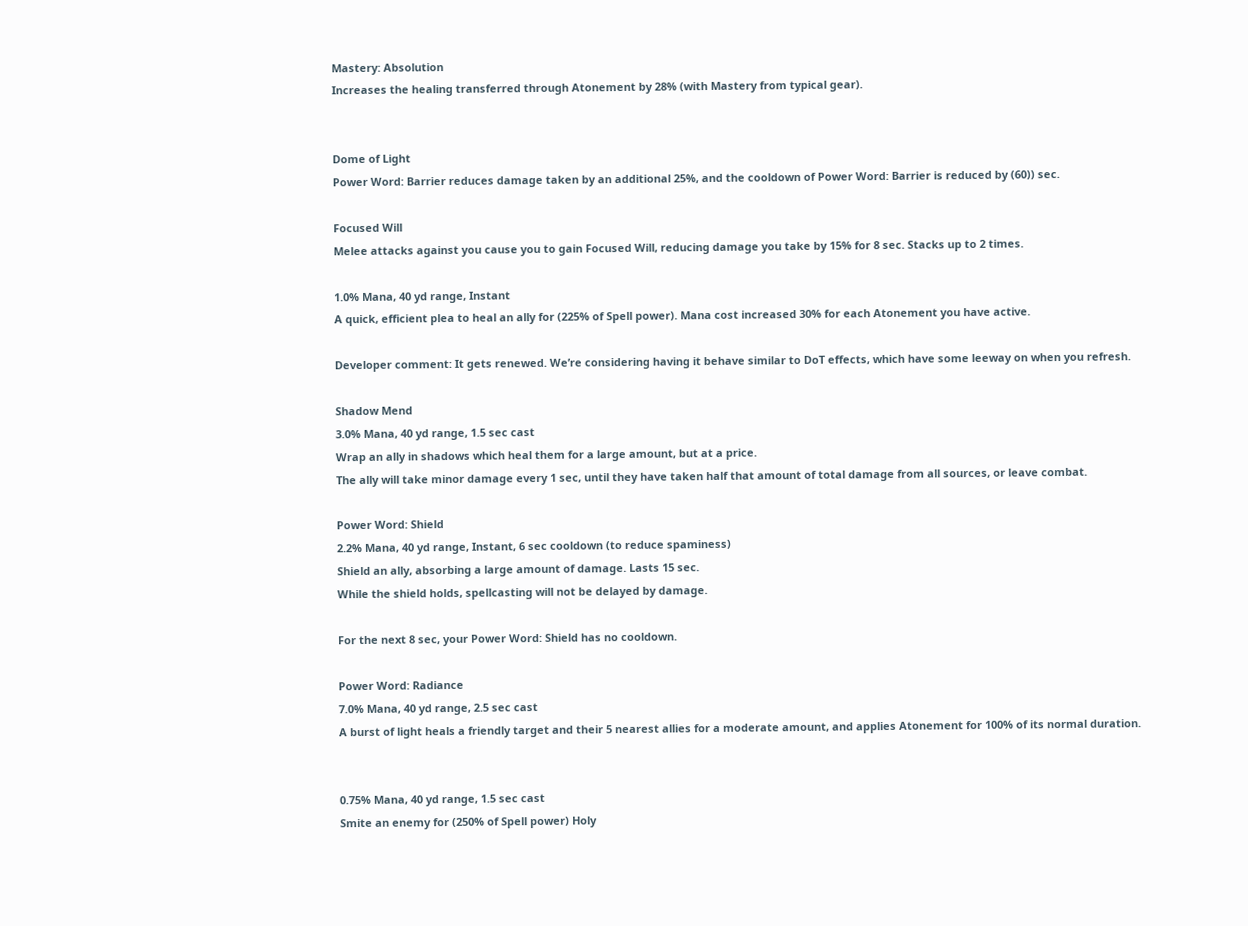Mastery: Absolution
Increases the healing transferred through Atonement by 28% (with Mastery from typical gear).


Dome of Light
Power Word: Barrier reduces damage taken by an additional 25%, and the cooldown of Power Word: Barrier is reduced by (60)) sec.

Focused Will
Melee attacks against you cause you to gain Focused Will, reducing damage you take by 15% for 8 sec. Stacks up to 2 times.

1.0% Mana, 40 yd range, Instant
A quick, efficient plea to heal an ally for (225% of Spell power). Mana cost increased 30% for each Atonement you have active.

Developer comment: It gets renewed. We’re considering having it behave similar to DoT effects, which have some leeway on when you refresh.

Shadow Mend
3.0% Mana, 40 yd range, 1.5 sec cast
Wrap an ally in shadows which heal them for a large amount, but at a price.
The ally will take minor damage every 1 sec, until they have taken half that amount of total damage from all sources, or leave combat.

Power Word: Shield
2.2% Mana, 40 yd range, Instant, 6 sec cooldown (to reduce spaminess)
Shield an ally, absorbing a large amount of damage. Lasts 15 sec.
While the shield holds, spellcasting will not be delayed by damage.

For the next 8 sec, your Power Word: Shield has no cooldown.

Power Word: Radiance
7.0% Mana, 40 yd range, 2.5 sec cast
A burst of light heals a friendly target and their 5 nearest allies for a moderate amount, and applies Atonement for 100% of its normal duration.


0.75% Mana, 40 yd range, 1.5 sec cast
Smite an enemy for (250% of Spell power) Holy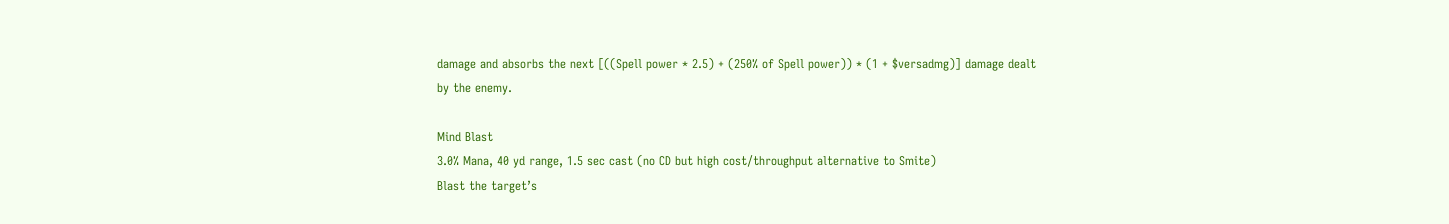damage and absorbs the next [((Spell power * 2.5) + (250% of Spell power)) * (1 + $versadmg)] damage dealt by the enemy.

Mind Blast
3.0% Mana, 40 yd range, 1.5 sec cast (no CD but high cost/throughput alternative to Smite)
Blast the target’s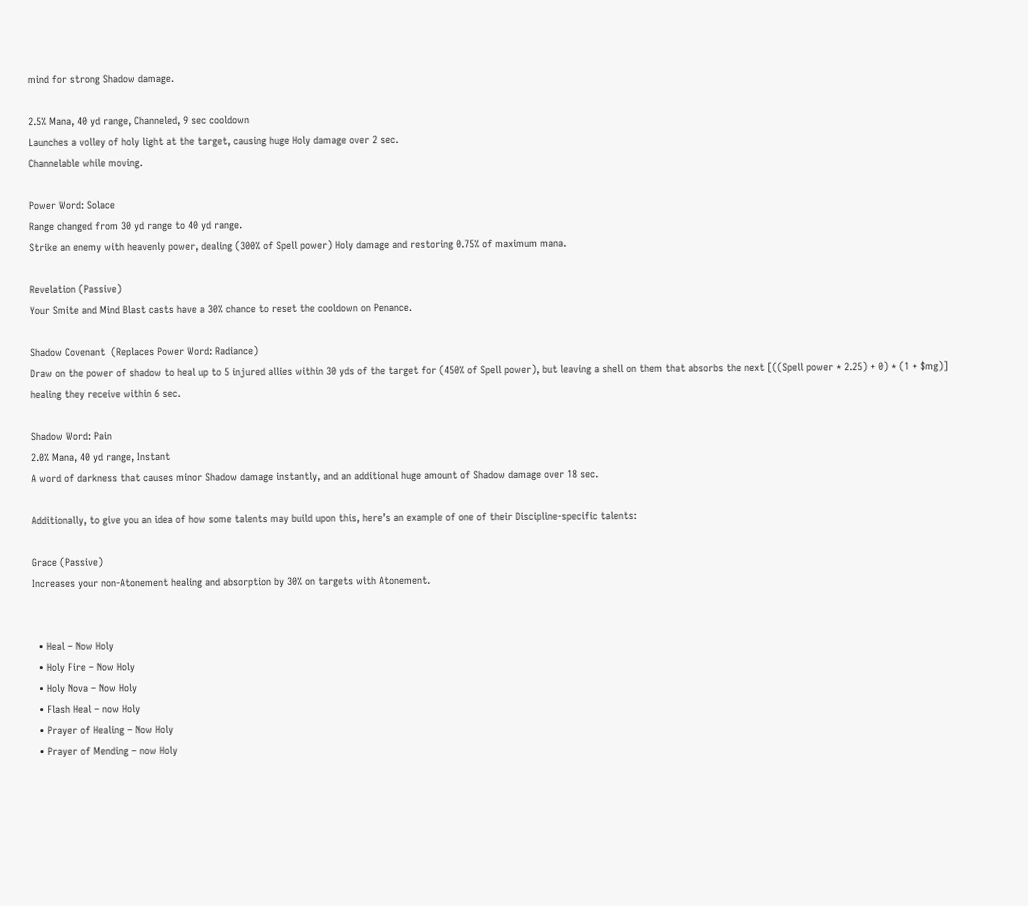mind for strong Shadow damage.

2.5% Mana, 40 yd range, Channeled, 9 sec cooldown
Launches a volley of holy light at the target, causing huge Holy damage over 2 sec.
Channelable while moving.

Power Word: Solace
Range changed from 30 yd range to 40 yd range.
Strike an enemy with heavenly power, dealing (300% of Spell power) Holy damage and restoring 0.75% of maximum mana.

Revelation (Passive)
Your Smite and Mind Blast casts have a 30% chance to reset the cooldown on Penance.

Shadow Covenant  (Replaces Power Word: Radiance)
Draw on the power of shadow to heal up to 5 injured allies within 30 yds of the target for (450% of Spell power), but leaving a shell on them that absorbs the next [((Spell power * 2.25) + 0) * (1 + $mg)] healing they receive within 6 sec.

Shadow Word: Pain
2.0% Mana, 40 yd range, Instant
A word of darkness that causes minor Shadow damage instantly, and an additional huge amount of Shadow damage over 18 sec.

Additionally, to give you an idea of how some talents may build upon this, here’s an example of one of their Discipline-specific talents:

Grace (Passive)
Increases your non-Atonement healing and absorption by 30% on targets with Atonement.


  • Heal – Now Holy
  • Holy Fire – Now Holy
  • Holy Nova – Now Holy
  • Flash Heal – now Holy
  • Prayer of Healing – Now Holy
  • Prayer of Mending – now Holy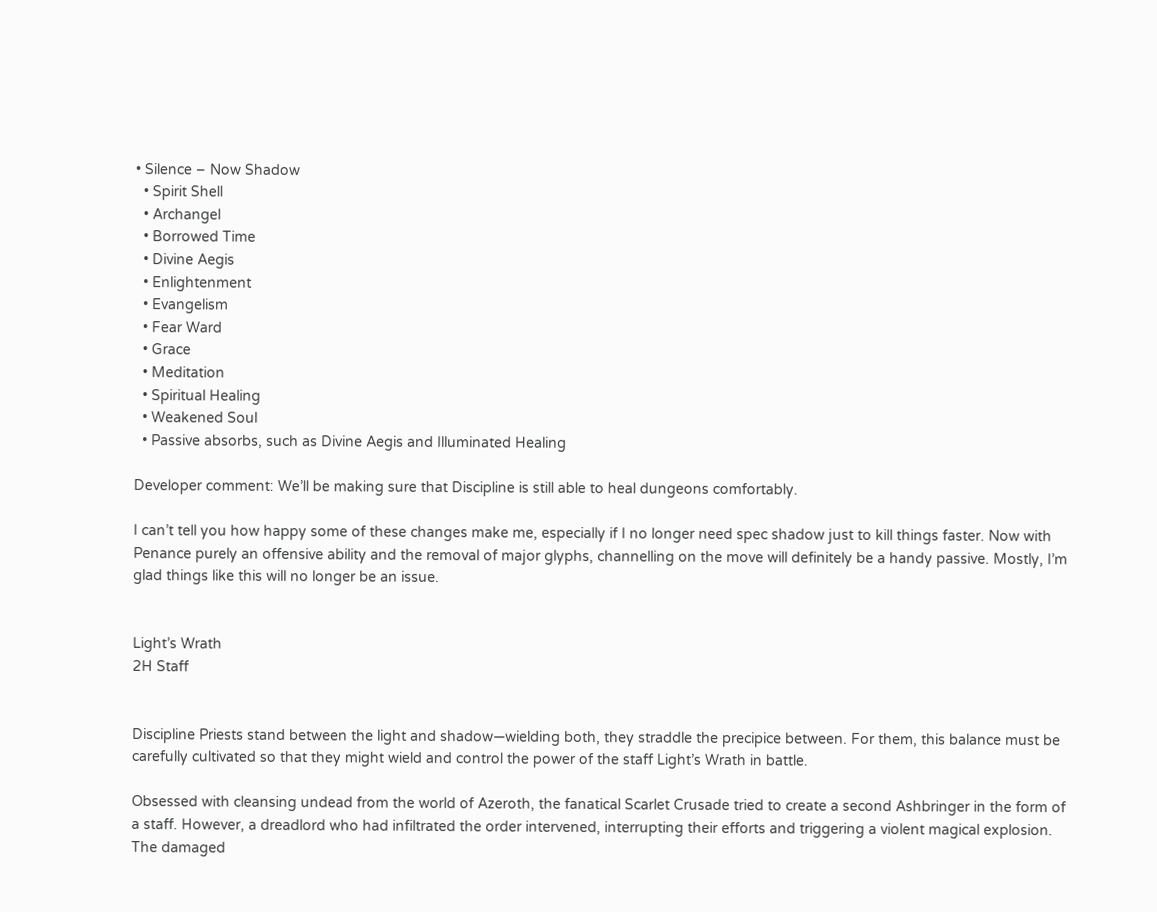• Silence – Now Shadow
  • Spirit Shell
  • Archangel
  • Borrowed Time
  • Divine Aegis
  • Enlightenment
  • Evangelism
  • Fear Ward
  • Grace
  • Meditation
  • Spiritual Healing
  • Weakened Soul
  • Passive absorbs, such as Divine Aegis and Illuminated Healing

Developer comment: We’ll be making sure that Discipline is still able to heal dungeons comfortably.

I can’t tell you how happy some of these changes make me, especially if I no longer need spec shadow just to kill things faster. Now with Penance purely an offensive ability and the removal of major glyphs, channelling on the move will definitely be a handy passive. Mostly, I’m glad things like this will no longer be an issue.


Light’s Wrath
2H Staff


Discipline Priests stand between the light and shadow—wielding both, they straddle the precipice between. For them, this balance must be carefully cultivated so that they might wield and control the power of the staff Light’s Wrath in battle.

Obsessed with cleansing undead from the world of Azeroth, the fanatical Scarlet Crusade tried to create a second Ashbringer in the form of a staff. However, a dreadlord who had infiltrated the order intervened, interrupting their efforts and triggering a violent magical explosion. The damaged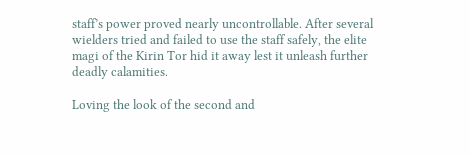staff’s power proved nearly uncontrollable. After several wielders tried and failed to use the staff safely, the elite magi of the Kirin Tor hid it away lest it unleash further deadly calamities.

Loving the look of the second and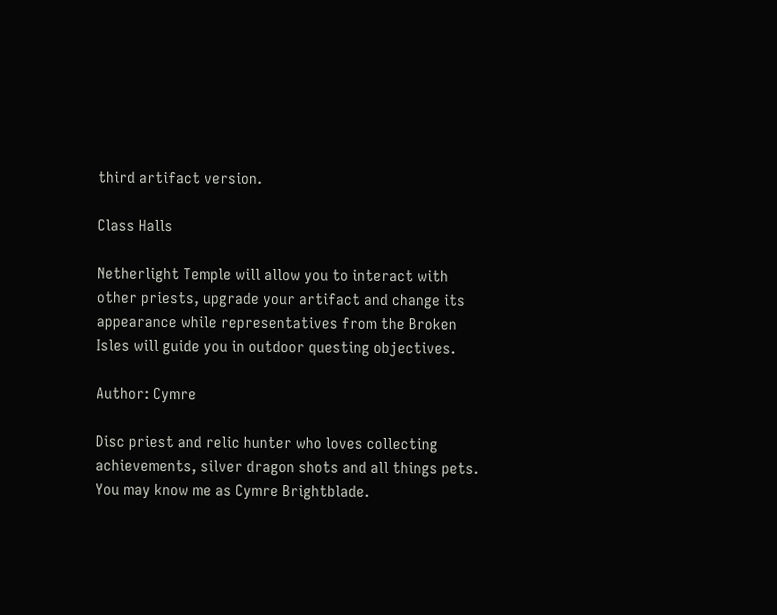third artifact version.

Class Halls

Netherlight Temple will allow you to interact with other priests, upgrade your artifact and change its appearance while representatives from the Broken Isles will guide you in outdoor questing objectives.

Author: Cymre

Disc priest and relic hunter who loves collecting achievements, silver dragon shots and all things pets. You may know me as Cymre Brightblade.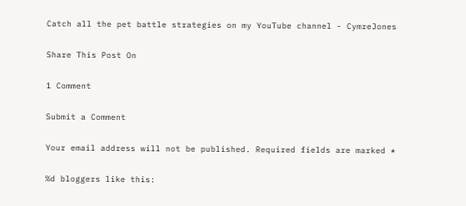Catch all the pet battle strategies on my YouTube channel - CymreJones

Share This Post On

1 Comment

Submit a Comment

Your email address will not be published. Required fields are marked *

%d bloggers like this: